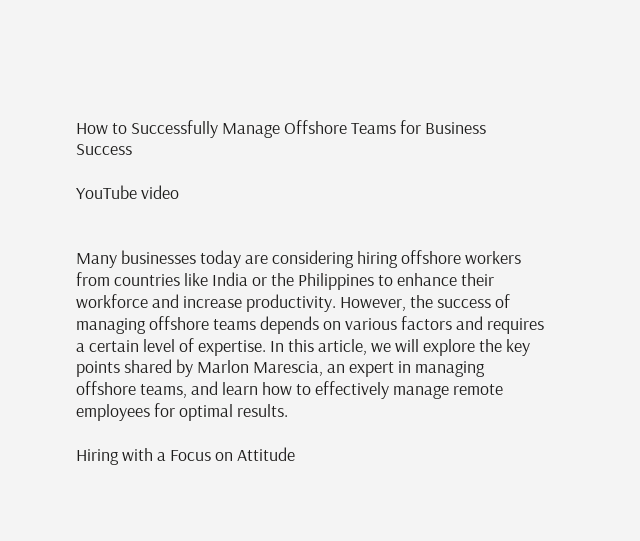How to Successfully Manage Offshore Teams for Business Success

YouTube video


Many businesses today are considering hiring offshore workers from countries like India or the Philippines to enhance their workforce and increase productivity. However, the success of managing offshore teams depends on various factors and requires a certain level of expertise. In this article, we will explore the key points shared by Marlon Marescia, an expert in managing offshore teams, and learn how to effectively manage remote employees for optimal results.

Hiring with a Focus on Attitude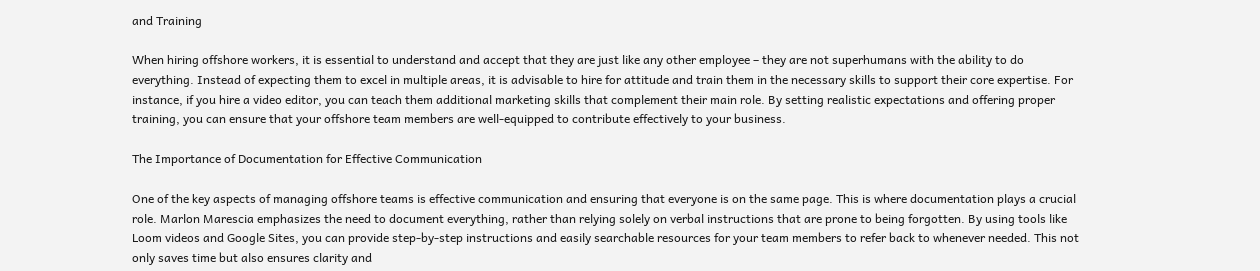and Training

When hiring offshore workers, it is essential to understand and accept that they are just like any other employee – they are not superhumans with the ability to do everything. Instead of expecting them to excel in multiple areas, it is advisable to hire for attitude and train them in the necessary skills to support their core expertise. For instance, if you hire a video editor, you can teach them additional marketing skills that complement their main role. By setting realistic expectations and offering proper training, you can ensure that your offshore team members are well-equipped to contribute effectively to your business.

The Importance of Documentation for Effective Communication

One of the key aspects of managing offshore teams is effective communication and ensuring that everyone is on the same page. This is where documentation plays a crucial role. Marlon Marescia emphasizes the need to document everything, rather than relying solely on verbal instructions that are prone to being forgotten. By using tools like Loom videos and Google Sites, you can provide step-by-step instructions and easily searchable resources for your team members to refer back to whenever needed. This not only saves time but also ensures clarity and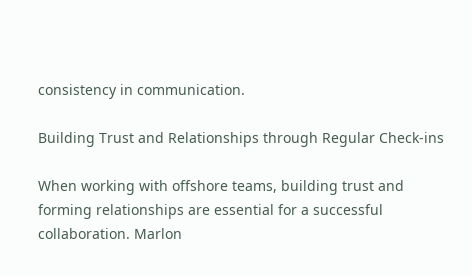consistency in communication.

Building Trust and Relationships through Regular Check-ins

When working with offshore teams, building trust and forming relationships are essential for a successful collaboration. Marlon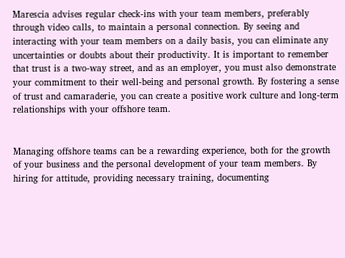Marescia advises regular check-ins with your team members, preferably through video calls, to maintain a personal connection. By seeing and interacting with your team members on a daily basis, you can eliminate any uncertainties or doubts about their productivity. It is important to remember that trust is a two-way street, and as an employer, you must also demonstrate your commitment to their well-being and personal growth. By fostering a sense of trust and camaraderie, you can create a positive work culture and long-term relationships with your offshore team.


Managing offshore teams can be a rewarding experience, both for the growth of your business and the personal development of your team members. By hiring for attitude, providing necessary training, documenting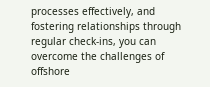processes effectively, and fostering relationships through regular check-ins, you can overcome the challenges of offshore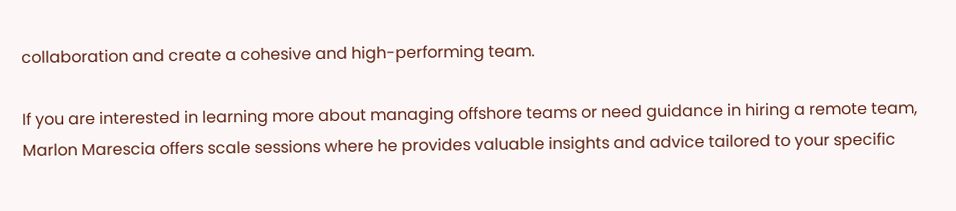collaboration and create a cohesive and high-performing team.

If you are interested in learning more about managing offshore teams or need guidance in hiring a remote team, Marlon Marescia offers scale sessions where he provides valuable insights and advice tailored to your specific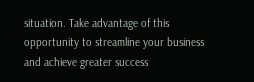situation. Take advantage of this opportunity to streamline your business and achieve greater success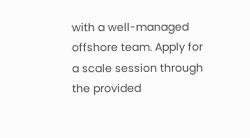with a well-managed offshore team. Apply for a scale session through the provided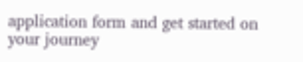application form and get started on your journey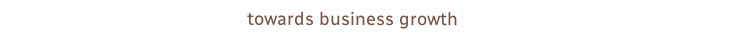towards business growth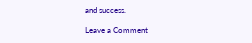and success.

Leave a Comment